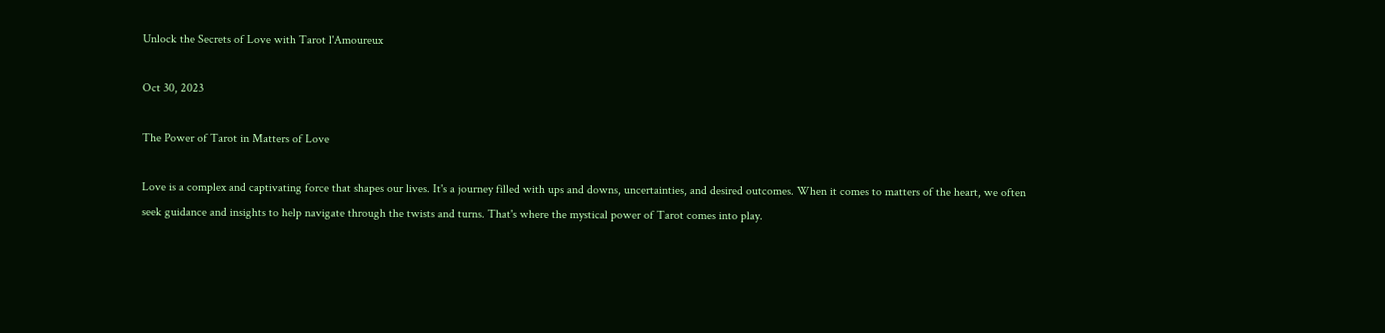Unlock the Secrets of Love with Tarot l'Amoureux

Oct 30, 2023

The Power of Tarot in Matters of Love

Love is a complex and captivating force that shapes our lives. It's a journey filled with ups and downs, uncertainties, and desired outcomes. When it comes to matters of the heart, we often seek guidance and insights to help navigate through the twists and turns. That's where the mystical power of Tarot comes into play.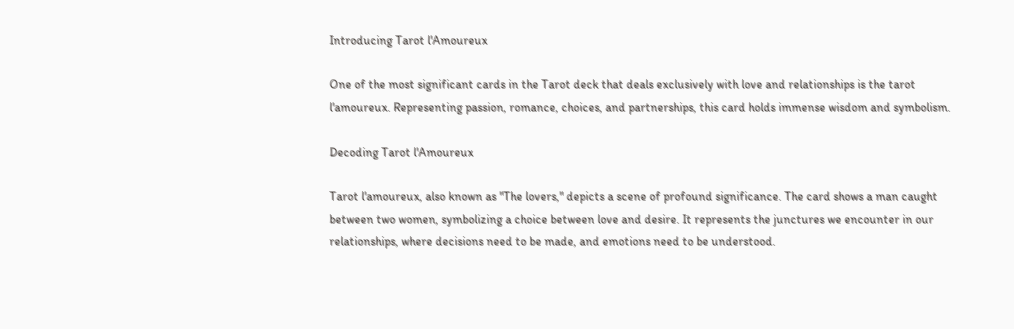Introducing Tarot l'Amoureux

One of the most significant cards in the Tarot deck that deals exclusively with love and relationships is the tarot l'amoureux. Representing passion, romance, choices, and partnerships, this card holds immense wisdom and symbolism.

Decoding Tarot l'Amoureux

Tarot l'amoureux, also known as "The lovers," depicts a scene of profound significance. The card shows a man caught between two women, symbolizing a choice between love and desire. It represents the junctures we encounter in our relationships, where decisions need to be made, and emotions need to be understood.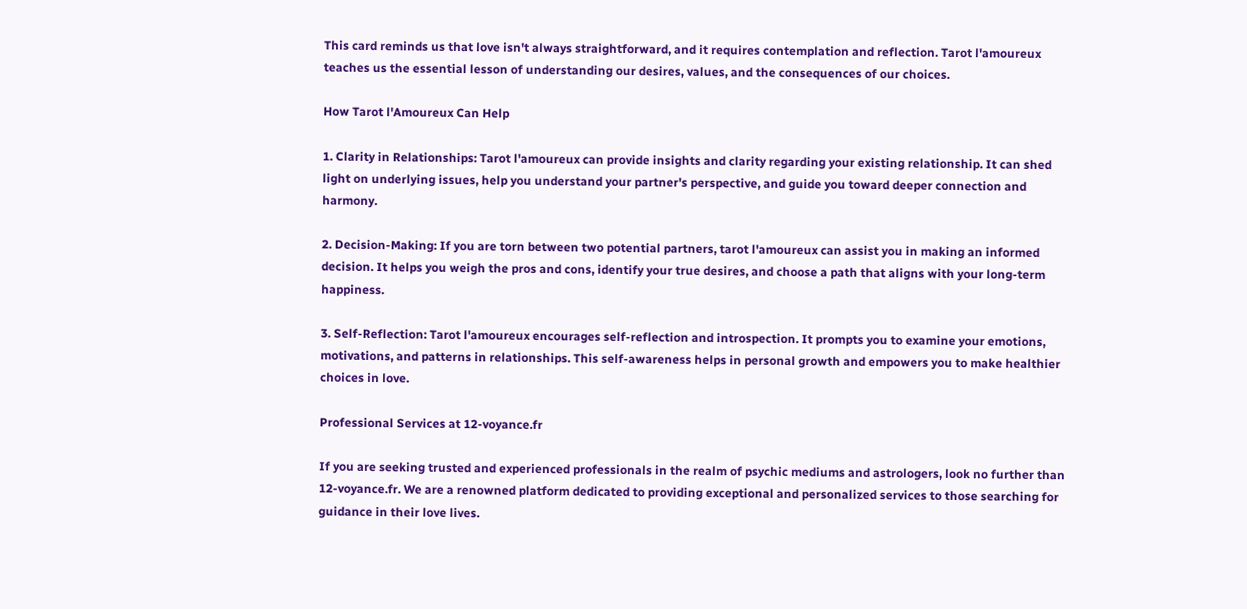This card reminds us that love isn't always straightforward, and it requires contemplation and reflection. Tarot l'amoureux teaches us the essential lesson of understanding our desires, values, and the consequences of our choices.

How Tarot l'Amoureux Can Help

1. Clarity in Relationships: Tarot l'amoureux can provide insights and clarity regarding your existing relationship. It can shed light on underlying issues, help you understand your partner's perspective, and guide you toward deeper connection and harmony.

2. Decision-Making: If you are torn between two potential partners, tarot l'amoureux can assist you in making an informed decision. It helps you weigh the pros and cons, identify your true desires, and choose a path that aligns with your long-term happiness.

3. Self-Reflection: Tarot l'amoureux encourages self-reflection and introspection. It prompts you to examine your emotions, motivations, and patterns in relationships. This self-awareness helps in personal growth and empowers you to make healthier choices in love.

Professional Services at 12-voyance.fr

If you are seeking trusted and experienced professionals in the realm of psychic mediums and astrologers, look no further than 12-voyance.fr. We are a renowned platform dedicated to providing exceptional and personalized services to those searching for guidance in their love lives.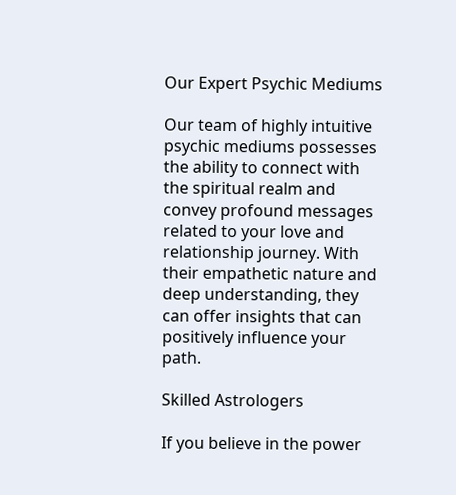Our Expert Psychic Mediums

Our team of highly intuitive psychic mediums possesses the ability to connect with the spiritual realm and convey profound messages related to your love and relationship journey. With their empathetic nature and deep understanding, they can offer insights that can positively influence your path.

Skilled Astrologers

If you believe in the power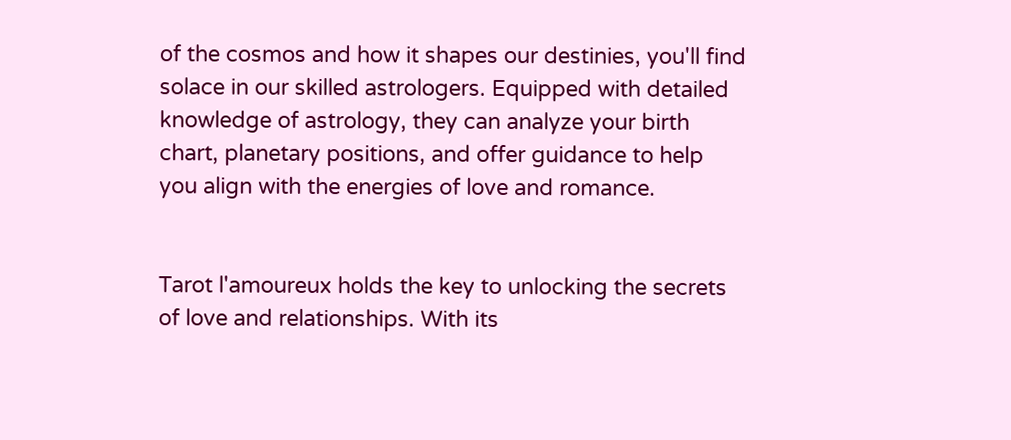of the cosmos and how it shapes our destinies, you'll find solace in our skilled astrologers. Equipped with detailed knowledge of astrology, they can analyze your birth chart, planetary positions, and offer guidance to help you align with the energies of love and romance.


Tarot l'amoureux holds the key to unlocking the secrets of love and relationships. With its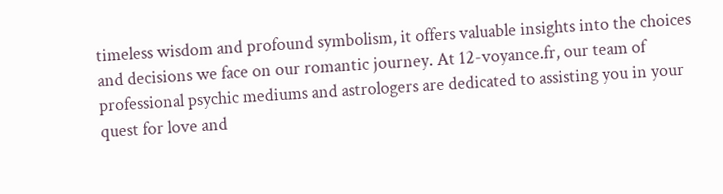timeless wisdom and profound symbolism, it offers valuable insights into the choices and decisions we face on our romantic journey. At 12-voyance.fr, our team of professional psychic mediums and astrologers are dedicated to assisting you in your quest for love and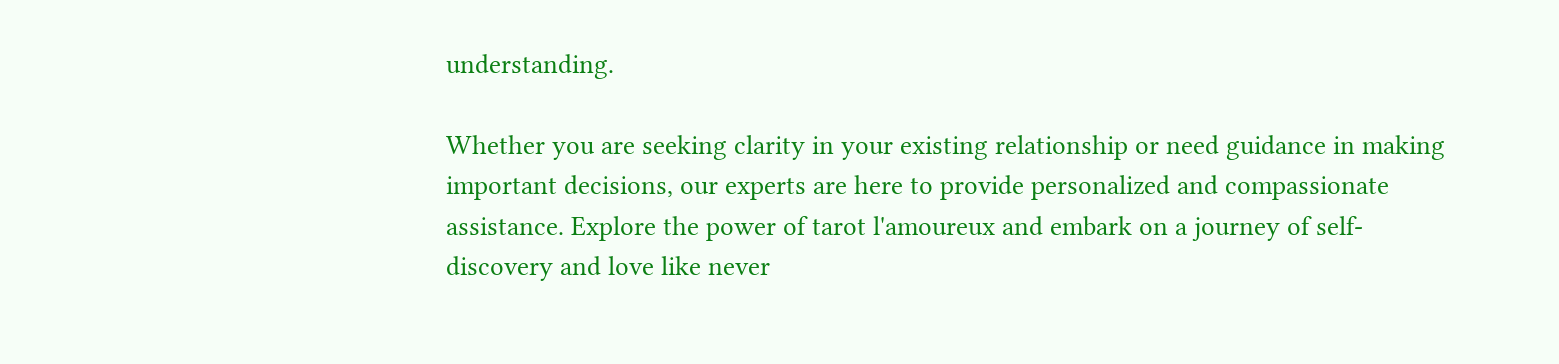understanding.

Whether you are seeking clarity in your existing relationship or need guidance in making important decisions, our experts are here to provide personalized and compassionate assistance. Explore the power of tarot l'amoureux and embark on a journey of self-discovery and love like never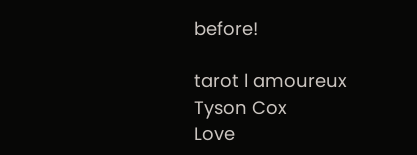before!

tarot l amoureux
Tyson Cox
Love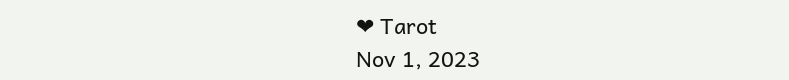❤ Tarot
Nov 1, 2023